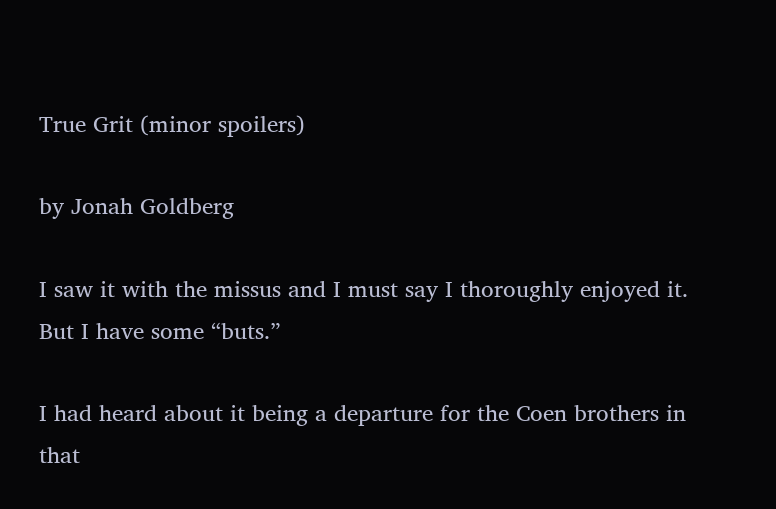True Grit (minor spoilers)

by Jonah Goldberg

I saw it with the missus and I must say I thoroughly enjoyed it. But I have some “buts.”

I had heard about it being a departure for the Coen brothers in that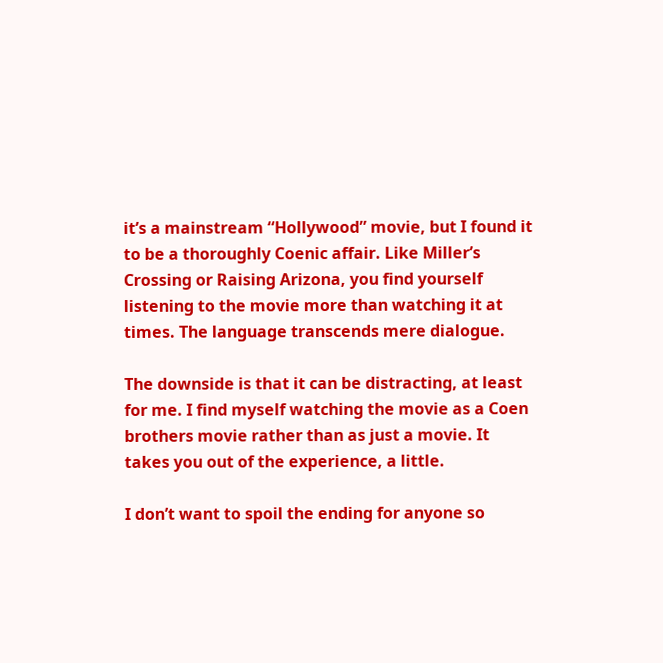it’s a mainstream “Hollywood” movie, but I found it to be a thoroughly Coenic affair. Like Miller’s Crossing or Raising Arizona, you find yourself listening to the movie more than watching it at times. The language transcends mere dialogue.

The downside is that it can be distracting, at least for me. I find myself watching the movie as a Coen brothers movie rather than as just a movie. It takes you out of the experience, a little.

I don’t want to spoil the ending for anyone so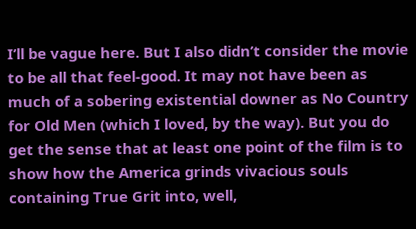I’ll be vague here. But I also didn’t consider the movie to be all that feel-good. It may not have been as much of a sobering existential downer as No Country for Old Men (which I loved, by the way). But you do get the sense that at least one point of the film is to show how the America grinds vivacious souls containing True Grit into, well,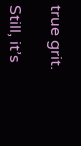true grit.

Still, it’s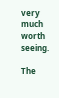very much worth seeing.

The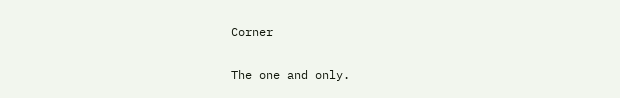Corner

The one and only.